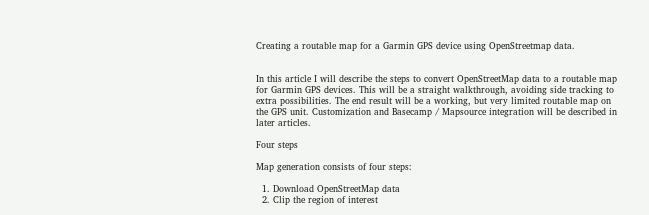Creating a routable map for a Garmin GPS device using OpenStreetmap data.


In this article I will describe the steps to convert OpenStreetMap data to a routable map for Garmin GPS devices. This will be a straight walkthrough, avoiding side tracking to extra possibilities. The end result will be a working, but very limited routable map on the GPS unit. Customization and Basecamp / Mapsource integration will be described in later articles.

Four steps

Map generation consists of four steps:

  1. Download OpenStreetMap data
  2. Clip the region of interest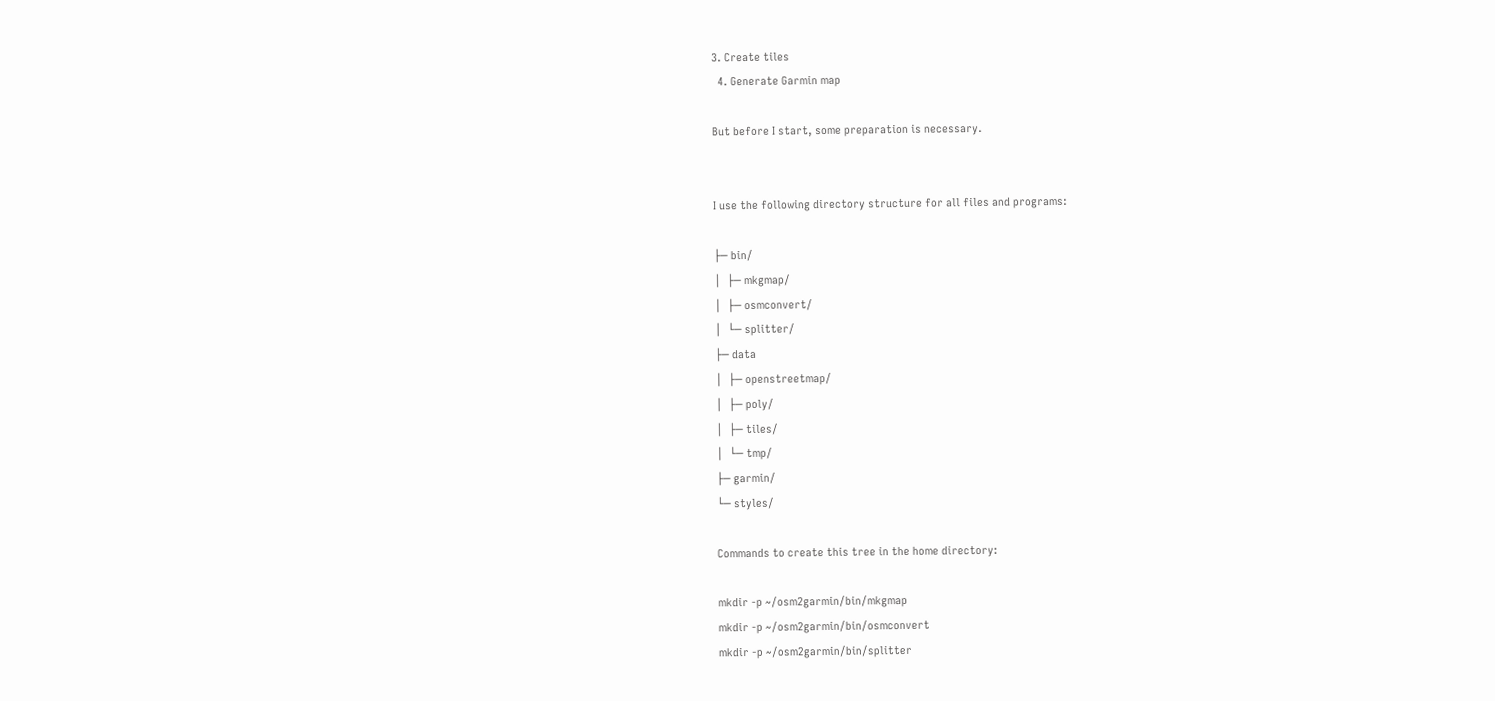3. Create tiles
  4. Generate Garmin map

But before I start, some preparation is necessary.


I use the following directory structure for all files and programs:

├─ bin/
│  ├─ mkgmap/
│  ├─ osmconvert/
│  └─ splitter/
├─ data
│  ├─ openstreetmap/
│  ├─ poly/
│  ├─ tiles/
│  └─ tmp/
├─ garmin/
└─ styles/

Commands to create this tree in the home directory:

mkdir -p ~/osm2garmin/bin/mkgmap
mkdir -p ~/osm2garmin/bin/osmconvert
mkdir -p ~/osm2garmin/bin/splitter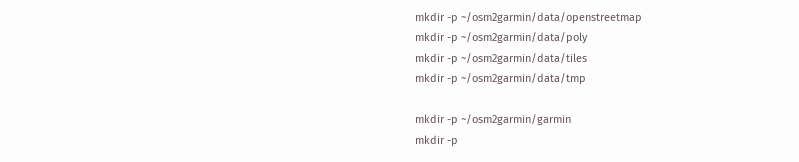mkdir -p ~/osm2garmin/data/openstreetmap
mkdir -p ~/osm2garmin/data/poly
mkdir -p ~/osm2garmin/data/tiles
mkdir -p ~/osm2garmin/data/tmp

mkdir -p ~/osm2garmin/garmin
mkdir -p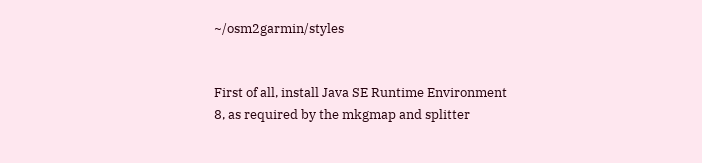~/osm2garmin/styles


First of all, install Java SE Runtime Environment 8, as required by the mkgmap and splitter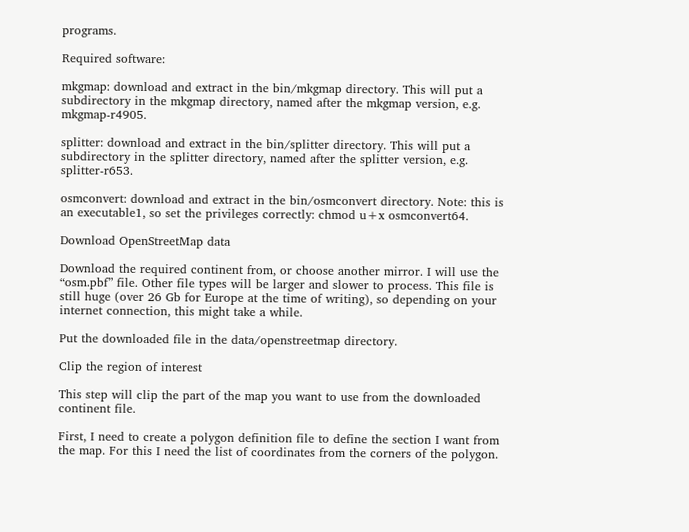programs.

Required software:

mkgmap: download and extract in the bin/mkgmap directory. This will put a subdirectory in the mkgmap directory, named after the mkgmap version, e.g. mkgmap-r4905.

splitter: download and extract in the bin/splitter directory. This will put a subdirectory in the splitter directory, named after the splitter version, e.g. splitter-r653.

osmconvert: download and extract in the bin/osmconvert directory. Note: this is an executable1, so set the privileges correctly: chmod u+x osmconvert64.

Download OpenStreetMap data

Download the required continent from, or choose another mirror. I will use the “osm.pbf” file. Other file types will be larger and slower to process. This file is still huge (over 26 Gb for Europe at the time of writing), so depending on your internet connection, this might take a while.

Put the downloaded file in the data/openstreetmap directory.

Clip the region of interest

This step will clip the part of the map you want to use from the downloaded continent file.

First, I need to create a polygon definition file to define the section I want from the map. For this I need the list of coordinates from the corners of the polygon.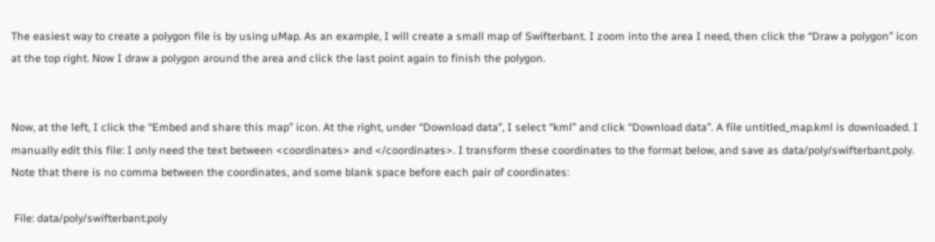The easiest way to create a polygon file is by using uMap. As an example, I will create a small map of Swifterbant. I zoom into the area I need, then click the “Draw a polygon” icon at the top right. Now I draw a polygon around the area and click the last point again to finish the polygon.


Now, at the left, I click the “Embed and share this map” icon. At the right, under “Download data”, I select “kml” and click “Download data”. A file untitled_map.kml is downloaded. I manually edit this file: I only need the text between <coordinates> and </coordinates>. I transform these coordinates to the format below, and save as data/poly/swifterbant.poly. Note that there is no comma between the coordinates, and some blank space before each pair of coordinates:

 File: data/poly/swifterbant.poly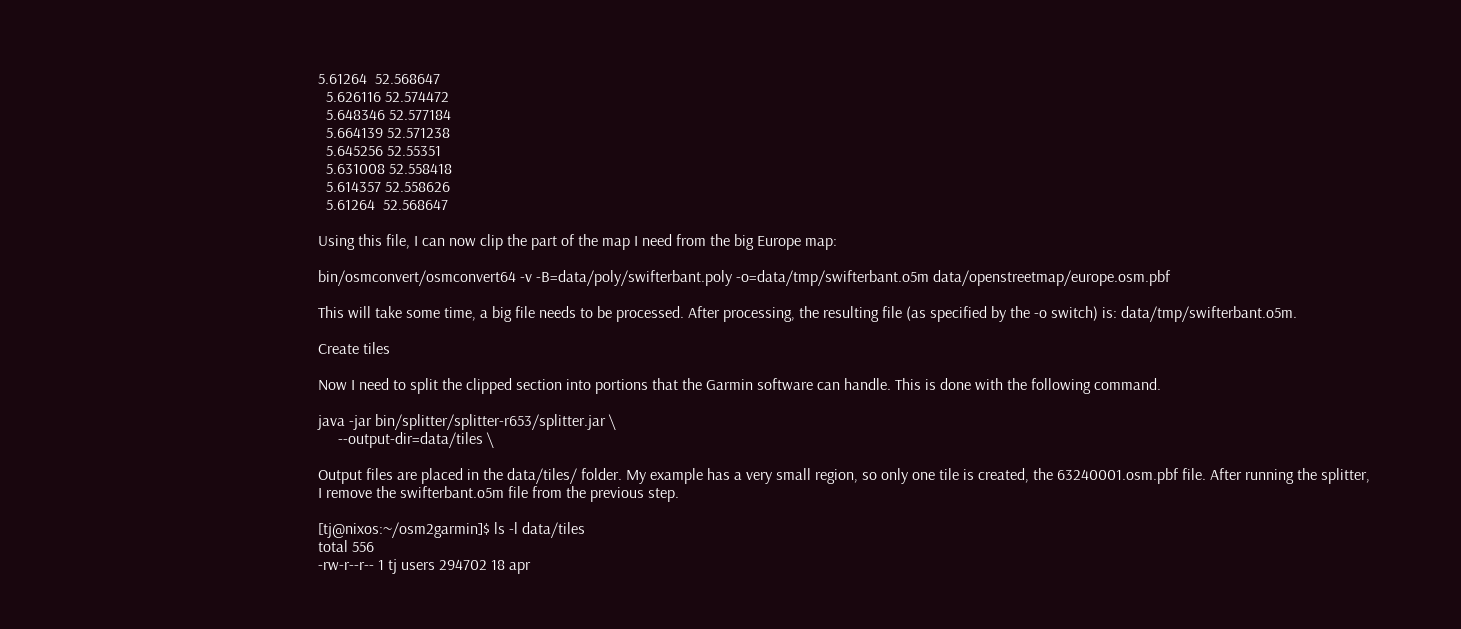5.61264  52.568647
  5.626116 52.574472
  5.648346 52.577184
  5.664139 52.571238
  5.645256 52.55351
  5.631008 52.558418
  5.614357 52.558626
  5.61264  52.568647

Using this file, I can now clip the part of the map I need from the big Europe map:

bin/osmconvert/osmconvert64 -v -B=data/poly/swifterbant.poly -o=data/tmp/swifterbant.o5m data/openstreetmap/europe.osm.pbf

This will take some time, a big file needs to be processed. After processing, the resulting file (as specified by the -o switch) is: data/tmp/swifterbant.o5m.

Create tiles

Now I need to split the clipped section into portions that the Garmin software can handle. This is done with the following command.

java -jar bin/splitter/splitter-r653/splitter.jar \
     --output-dir=data/tiles \

Output files are placed in the data/tiles/ folder. My example has a very small region, so only one tile is created, the 63240001.osm.pbf file. After running the splitter, I remove the swifterbant.o5m file from the previous step.

[tj@nixos:~/osm2garmin]$ ls -l data/tiles
total 556
-rw-r--r-- 1 tj users 294702 18 apr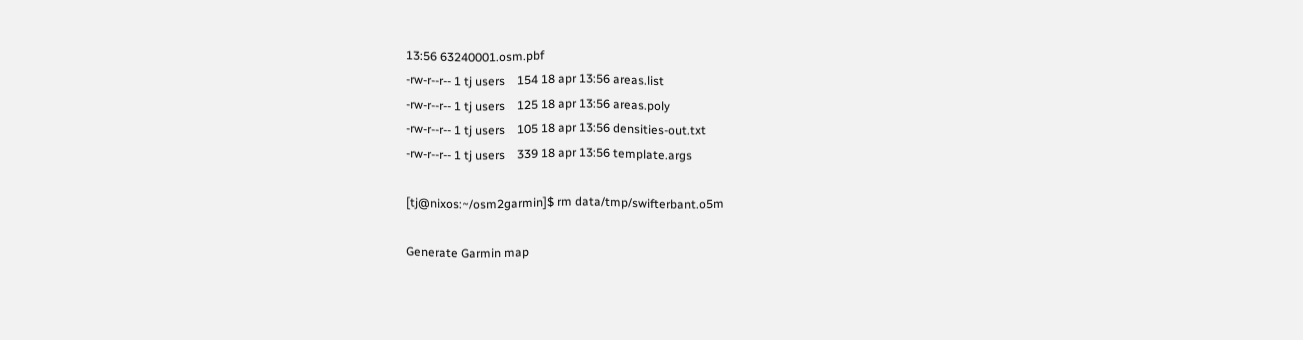13:56 63240001.osm.pbf
-rw-r--r-- 1 tj users    154 18 apr 13:56 areas.list
-rw-r--r-- 1 tj users    125 18 apr 13:56 areas.poly
-rw-r--r-- 1 tj users    105 18 apr 13:56 densities-out.txt
-rw-r--r-- 1 tj users    339 18 apr 13:56 template.args

[tj@nixos:~/osm2garmin]$ rm data/tmp/swifterbant.o5m

Generate Garmin map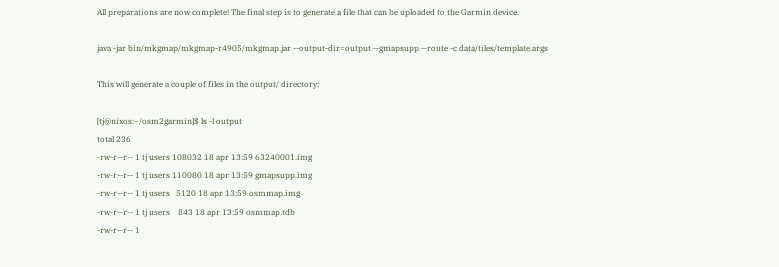All preparations are now complete! The final step is to generate a file that can be uploaded to the Garmin device.

java -jar bin/mkgmap/mkgmap-r4905/mkgmap.jar --output-dir=output --gmapsupp --route -c data/tiles/template.args

This will generate a couple of files in the output/ directory:

[tj@nixos:~/osm2garmin]$ ls -l output
total 236
-rw-r--r-- 1 tj users 108032 18 apr 13:59 63240001.img
-rw-r--r-- 1 tj users 110080 18 apr 13:59 gmapsupp.img
-rw-r--r-- 1 tj users   5120 18 apr 13:59 osmmap.img
-rw-r--r-- 1 tj users    843 18 apr 13:59 osmmap.tdb
-rw-r--r-- 1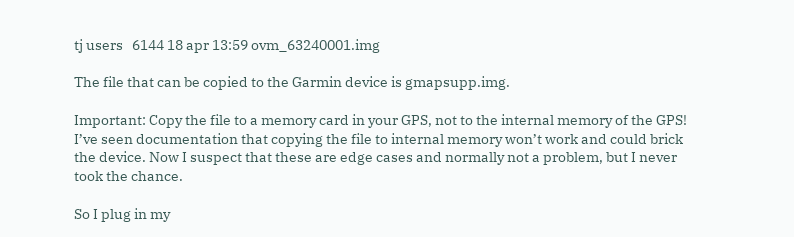tj users   6144 18 apr 13:59 ovm_63240001.img

The file that can be copied to the Garmin device is gmapsupp.img.

Important: Copy the file to a memory card in your GPS, not to the internal memory of the GPS! I’ve seen documentation that copying the file to internal memory won’t work and could brick the device. Now I suspect that these are edge cases and normally not a problem, but I never took the chance.

So I plug in my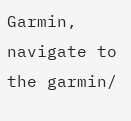Garmin, navigate to the garmin/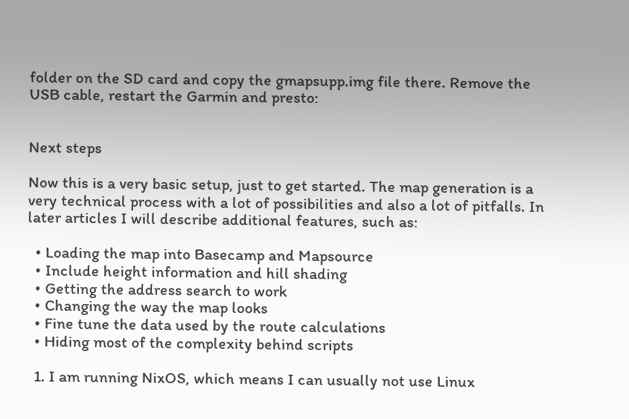folder on the SD card and copy the gmapsupp.img file there. Remove the USB cable, restart the Garmin and presto:


Next steps

Now this is a very basic setup, just to get started. The map generation is a very technical process with a lot of possibilities and also a lot of pitfalls. In later articles I will describe additional features, such as:

  • Loading the map into Basecamp and Mapsource
  • Include height information and hill shading
  • Getting the address search to work
  • Changing the way the map looks
  • Fine tune the data used by the route calculations
  • Hiding most of the complexity behind scripts

  1. I am running NixOS, which means I can usually not use Linux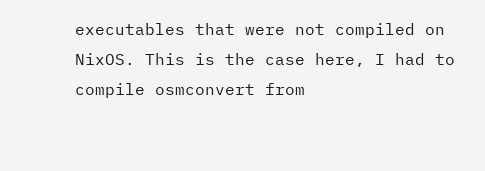executables that were not compiled on NixOS. This is the case here, I had to compile osmconvert from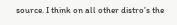source. I think on all other distro’s the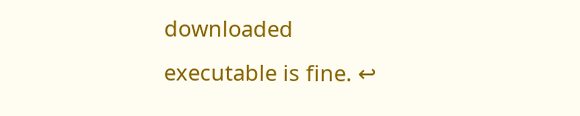downloaded executable is fine. ↩